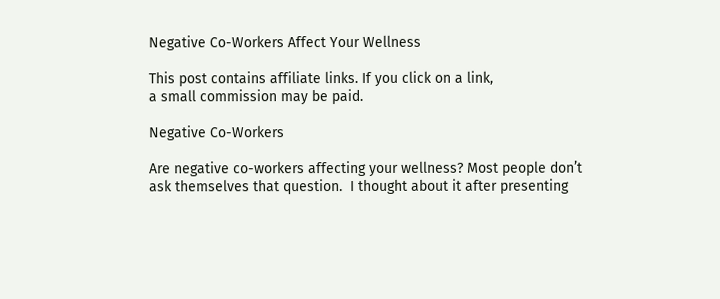Negative Co-Workers Affect Your Wellness

This post contains affiliate links. If you click on a link,
a small commission may be paid.

Negative Co-Workers

Are negative co-workers affecting your wellness? Most people don’t ask themselves that question.  I thought about it after presenting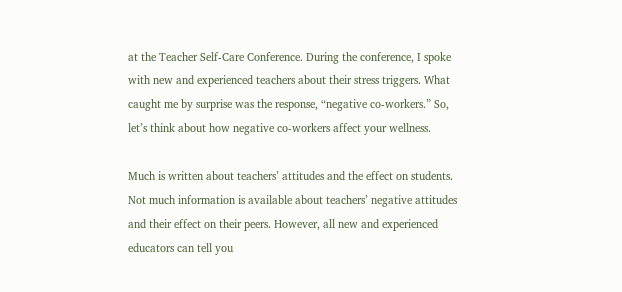at the Teacher Self-Care Conference. During the conference, I spoke with new and experienced teachers about their stress triggers. What caught me by surprise was the response, “negative co-workers.” So, let’s think about how negative co-workers affect your wellness.

Much is written about teachers’ attitudes and the effect on students. Not much information is available about teachers’ negative attitudes and their effect on their peers. However, all new and experienced educators can tell you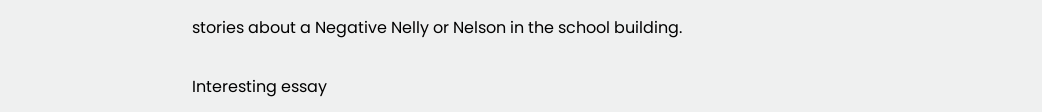stories about a Negative Nelly or Nelson in the school building.

Interesting essay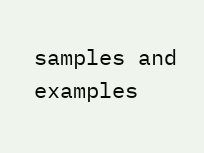samples and examples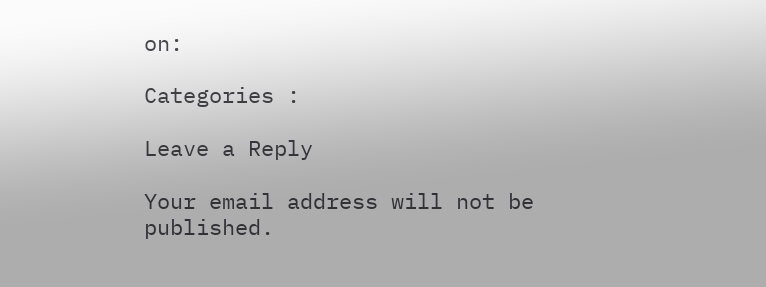on:

Categories :

Leave a Reply

Your email address will not be published.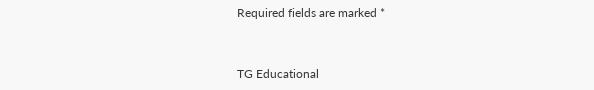Required fields are marked *


TG Educational